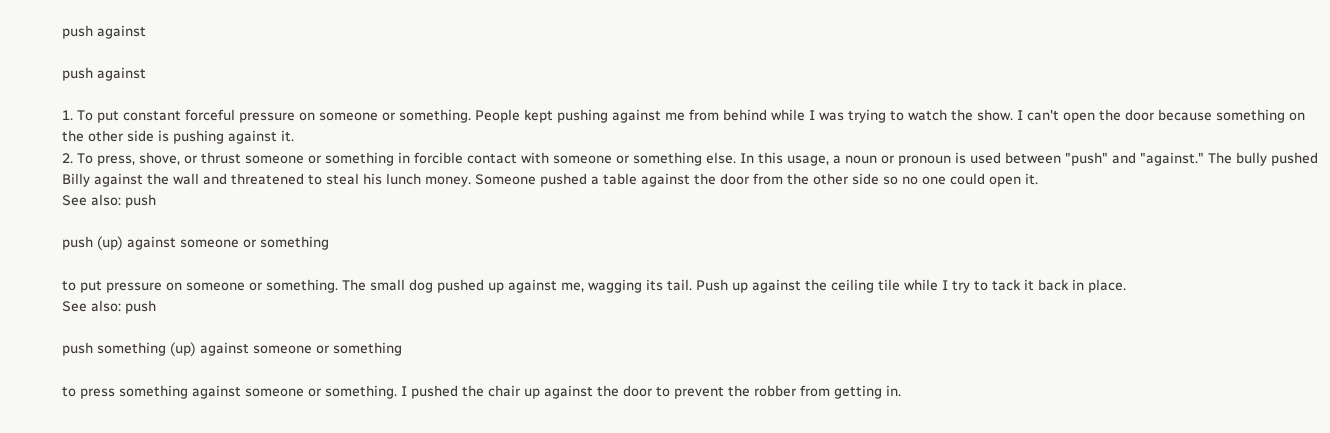push against

push against

1. To put constant forceful pressure on someone or something. People kept pushing against me from behind while I was trying to watch the show. I can't open the door because something on the other side is pushing against it.
2. To press, shove, or thrust someone or something in forcible contact with someone or something else. In this usage, a noun or pronoun is used between "push" and "against." The bully pushed Billy against the wall and threatened to steal his lunch money. Someone pushed a table against the door from the other side so no one could open it.
See also: push

push (up) against someone or something

to put pressure on someone or something. The small dog pushed up against me, wagging its tail. Push up against the ceiling tile while I try to tack it back in place.
See also: push

push something (up) against someone or something

to press something against someone or something. I pushed the chair up against the door to prevent the robber from getting in.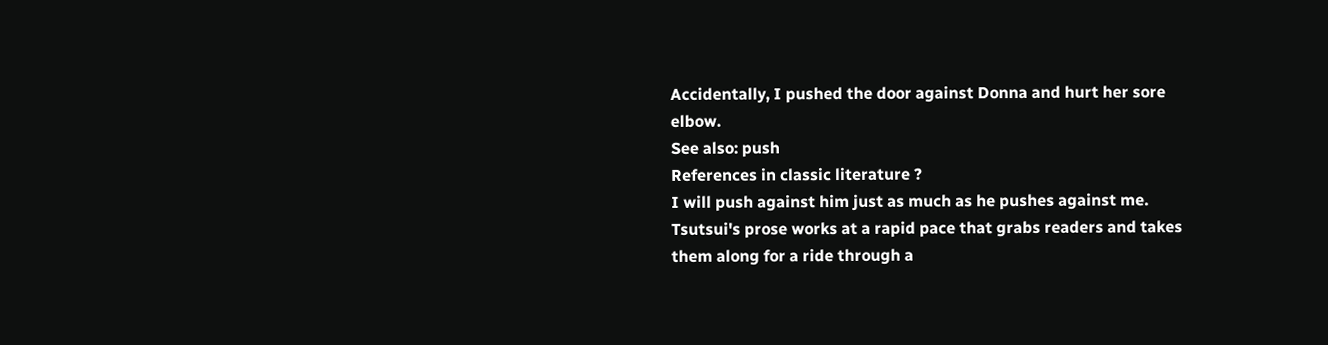Accidentally, I pushed the door against Donna and hurt her sore elbow.
See also: push
References in classic literature ?
I will push against him just as much as he pushes against me.
Tsutsui's prose works at a rapid pace that grabs readers and takes them along for a ride through a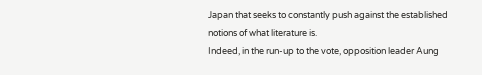Japan that seeks to constantly push against the established notions of what literature is.
Indeed, in the run-up to the vote, opposition leader Aung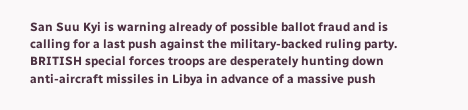San Suu Kyi is warning already of possible ballot fraud and is calling for a last push against the military-backed ruling party.
BRITISH special forces troops are desperately hunting down anti-aircraft missiles in Libya in advance of a massive push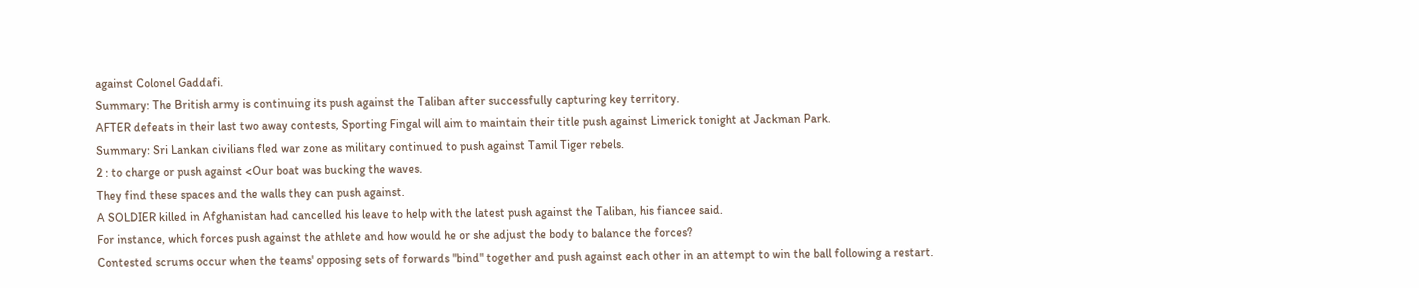against Colonel Gaddafi.
Summary: The British army is continuing its push against the Taliban after successfully capturing key territory.
AFTER defeats in their last two away contests, Sporting Fingal will aim to maintain their title push against Limerick tonight at Jackman Park.
Summary: Sri Lankan civilians fled war zone as military continued to push against Tamil Tiger rebels.
2 : to charge or push against <Our boat was bucking the waves.
They find these spaces and the walls they can push against.
A SOLDIER killed in Afghanistan had cancelled his leave to help with the latest push against the Taliban, his fiancee said.
For instance, which forces push against the athlete and how would he or she adjust the body to balance the forces?
Contested scrums occur when the teams' opposing sets of forwards "bind" together and push against each other in an attempt to win the ball following a restart.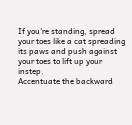If you're standing, spread your toes like a cat spreading its paws and push against your toes to lift up your instep.
Accentuate the backward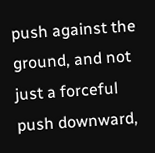push against the ground, and not just a forceful push downward,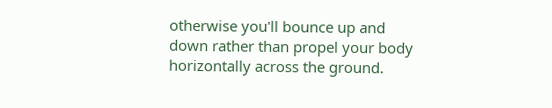otherwise you'll bounce up and down rather than propel your body horizontally across the ground.